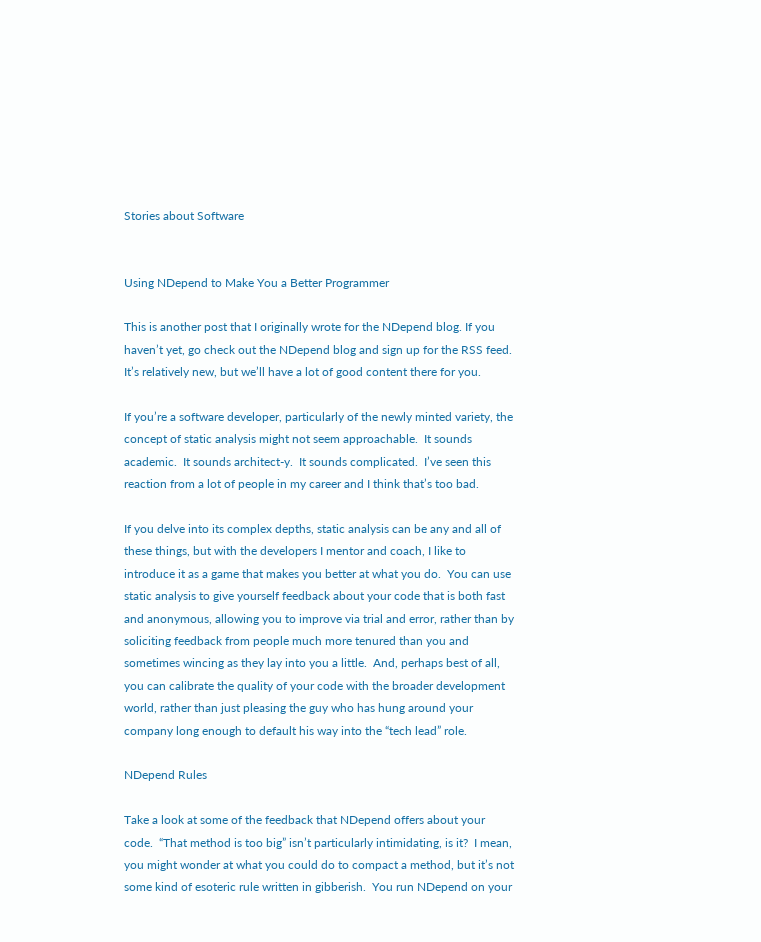Stories about Software


Using NDepend to Make You a Better Programmer

This is another post that I originally wrote for the NDepend blog. If you haven’t yet, go check out the NDepend blog and sign up for the RSS feed. It’s relatively new, but we’ll have a lot of good content there for you.

If you’re a software developer, particularly of the newly minted variety, the concept of static analysis might not seem approachable.  It sounds academic.  It sounds architect-y.  It sounds complicated.  I’ve seen this reaction from a lot of people in my career and I think that’s too bad.

If you delve into its complex depths, static analysis can be any and all of these things, but with the developers I mentor and coach, I like to introduce it as a game that makes you better at what you do.  You can use static analysis to give yourself feedback about your code that is both fast and anonymous, allowing you to improve via trial and error, rather than by soliciting feedback from people much more tenured than you and sometimes wincing as they lay into you a little.  And, perhaps best of all, you can calibrate the quality of your code with the broader development world, rather than just pleasing the guy who has hung around your company long enough to default his way into the “tech lead” role.

NDepend Rules

Take a look at some of the feedback that NDepend offers about your code.  “That method is too big” isn’t particularly intimidating, is it?  I mean, you might wonder at what you could do to compact a method, but it’s not some kind of esoteric rule written in gibberish.  You run NDepend on your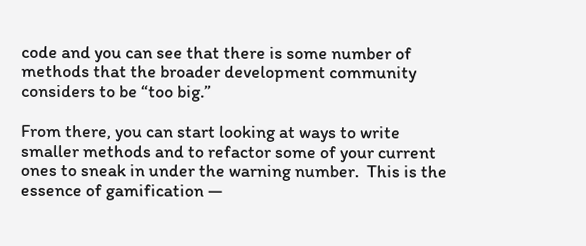code and you can see that there is some number of methods that the broader development community considers to be “too big.”

From there, you can start looking at ways to write smaller methods and to refactor some of your current ones to sneak in under the warning number.  This is the essence of gamification —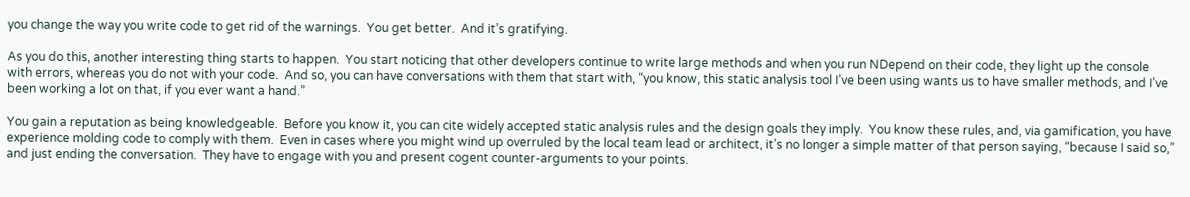you change the way you write code to get rid of the warnings.  You get better.  And it’s gratifying.

As you do this, another interesting thing starts to happen.  You start noticing that other developers continue to write large methods and when you run NDepend on their code, they light up the console with errors, whereas you do not with your code.  And so, you can have conversations with them that start with, “you know, this static analysis tool I’ve been using wants us to have smaller methods, and I’ve been working a lot on that, if you ever want a hand.”

You gain a reputation as being knowledgeable.  Before you know it, you can cite widely accepted static analysis rules and the design goals they imply.  You know these rules, and, via gamification, you have experience molding code to comply with them.  Even in cases where you might wind up overruled by the local team lead or architect, it’s no longer a simple matter of that person saying, “because I said so,” and just ending the conversation.  They have to engage with you and present cogent counter-arguments to your points.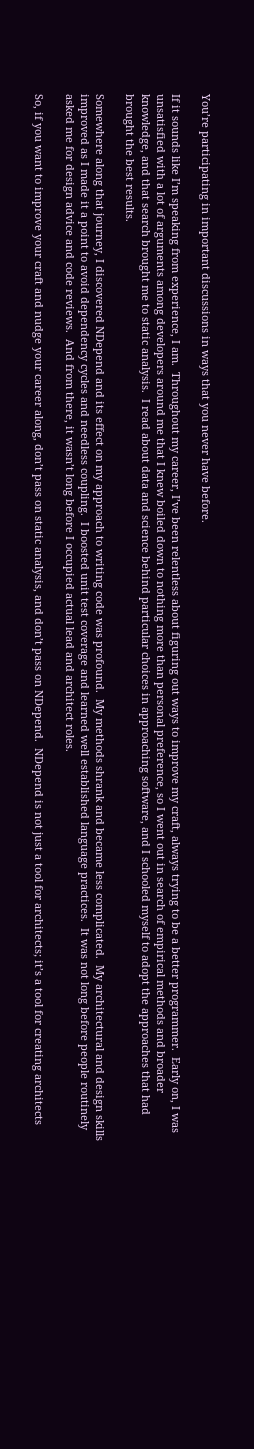You’re participating in important discussions in ways that you never have before.

If it sounds like I’m speaking from experience, I am.  Throughout my career, I’ve been relentless about figuring out ways to improve my craft, always trying to be a better programmer.  Early on, I was unsatisfied with a lot of arguments among developers around me that I knew boiled down to nothing more than personal preference, so I went out in search of empirical methods and broader knowledge, and that search brought me to static analysis.  I read about data and science behind particular choices in approaching software, and I schooled myself to adopt the approaches that had brought the best results.

Somewhere along that journey, I discovered NDepend and its effect on my approach to writing code was profound.  My methods shrank and became less complicated.  My architectural and design skills improved as I made it a point to avoid dependency cycles and needless coupling.  I boosted unit test coverage and learned well established language practices.  It was not long before people routinely asked me for design advice and code reviews.  And from there, it wasn’t long before I occupied actual lead and architect roles.

So, if you want to improve your craft and nudge your career along, don’t pass on static analysis, and don’t pass on NDepend.  NDepend is not just a tool for architects; it’s a tool for creating architects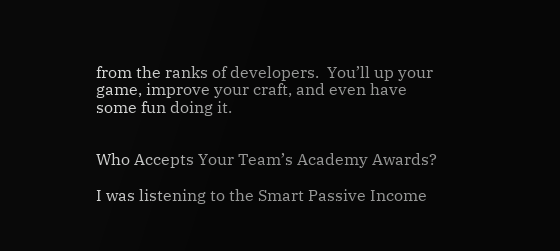from the ranks of developers.  You’ll up your game, improve your craft, and even have some fun doing it.


Who Accepts Your Team’s Academy Awards?

I was listening to the Smart Passive Income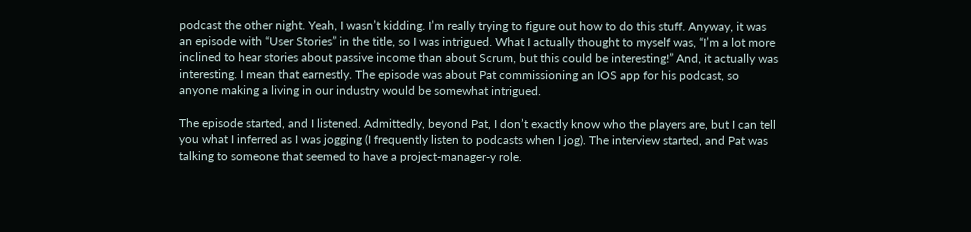podcast the other night. Yeah, I wasn’t kidding. I’m really trying to figure out how to do this stuff. Anyway, it was an episode with “User Stories” in the title, so I was intrigued. What I actually thought to myself was, “I’m a lot more inclined to hear stories about passive income than about Scrum, but this could be interesting!” And, it actually was interesting. I mean that earnestly. The episode was about Pat commissioning an IOS app for his podcast, so anyone making a living in our industry would be somewhat intrigued.

The episode started, and I listened. Admittedly, beyond Pat, I don’t exactly know who the players are, but I can tell you what I inferred as I was jogging (I frequently listen to podcasts when I jog). The interview started, and Pat was talking to someone that seemed to have a project-manager-y role.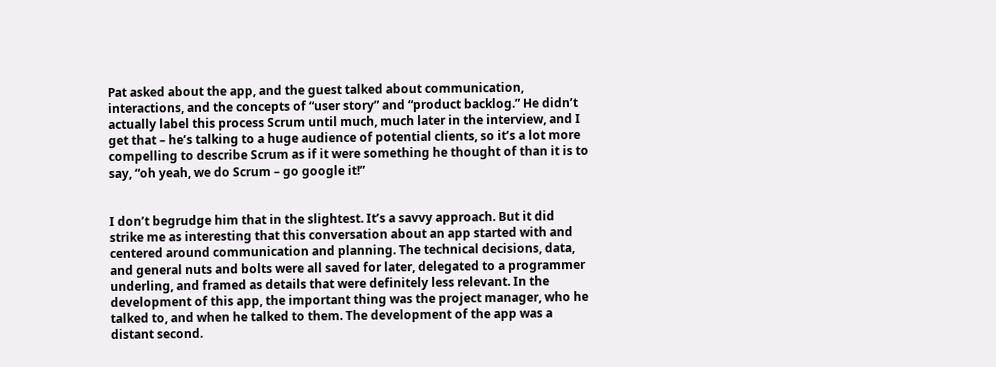Pat asked about the app, and the guest talked about communication, interactions, and the concepts of “user story” and “product backlog.” He didn’t actually label this process Scrum until much, much later in the interview, and I get that – he’s talking to a huge audience of potential clients, so it’s a lot more compelling to describe Scrum as if it were something he thought of than it is to say, “oh yeah, we do Scrum – go google it!”


I don’t begrudge him that in the slightest. It’s a savvy approach. But it did strike me as interesting that this conversation about an app started with and centered around communication and planning. The technical decisions, data, and general nuts and bolts were all saved for later, delegated to a programmer underling, and framed as details that were definitely less relevant. In the development of this app, the important thing was the project manager, who he talked to, and when he talked to them. The development of the app was a distant second.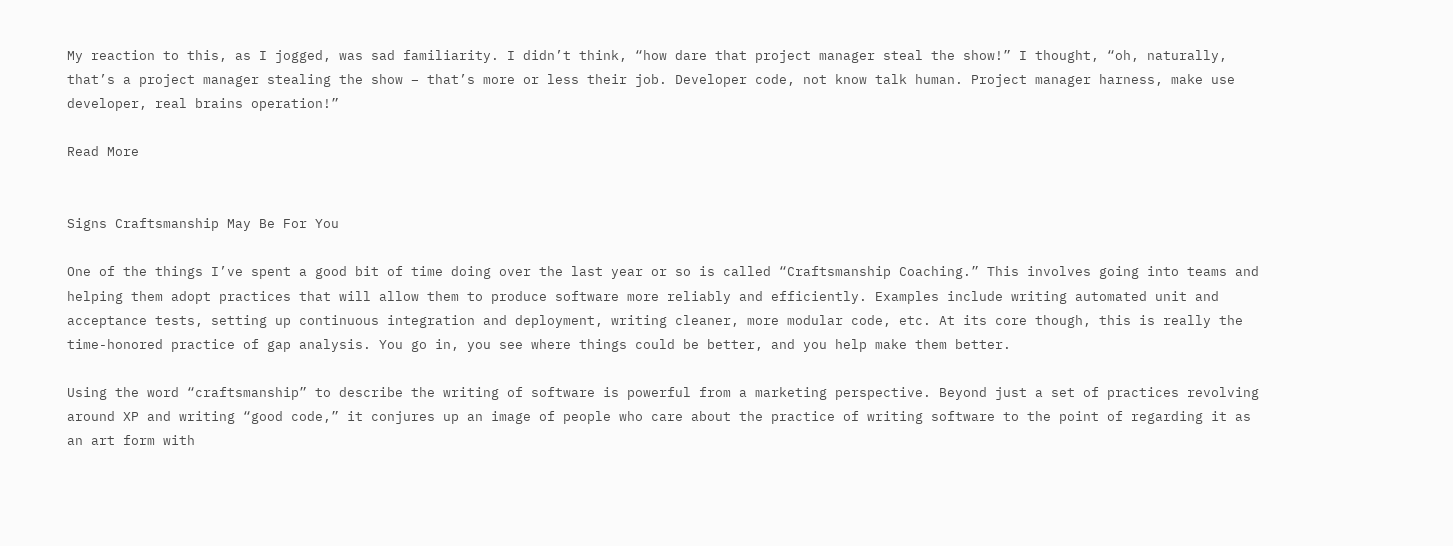My reaction to this, as I jogged, was sad familiarity. I didn’t think, “how dare that project manager steal the show!” I thought, “oh, naturally, that’s a project manager stealing the show – that’s more or less their job. Developer code, not know talk human. Project manager harness, make use developer, real brains operation!”

Read More


Signs Craftsmanship May Be For You

One of the things I’ve spent a good bit of time doing over the last year or so is called “Craftsmanship Coaching.” This involves going into teams and helping them adopt practices that will allow them to produce software more reliably and efficiently. Examples include writing automated unit and acceptance tests, setting up continuous integration and deployment, writing cleaner, more modular code, etc. At its core though, this is really the time-honored practice of gap analysis. You go in, you see where things could be better, and you help make them better.

Using the word “craftsmanship” to describe the writing of software is powerful from a marketing perspective. Beyond just a set of practices revolving around XP and writing “good code,” it conjures up an image of people who care about the practice of writing software to the point of regarding it as an art form with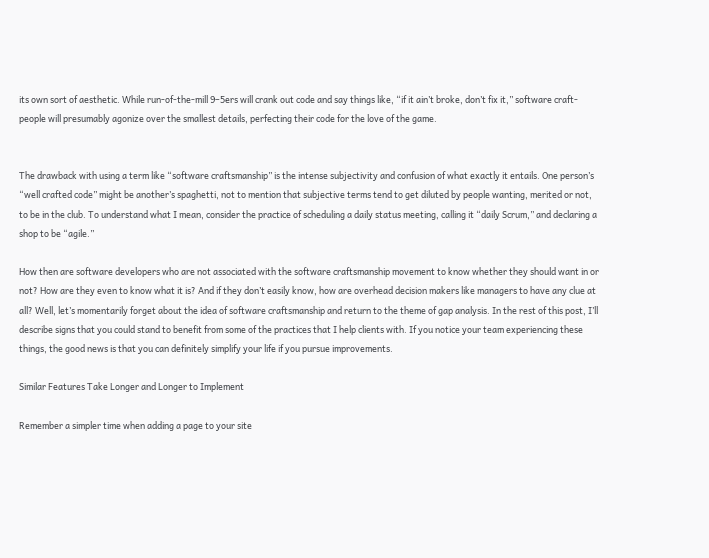its own sort of aesthetic. While run-of-the-mill 9–5ers will crank out code and say things like, “if it ain’t broke, don’t fix it,” software craft-people will presumably agonize over the smallest details, perfecting their code for the love of the game.


The drawback with using a term like “software craftsmanship” is the intense subjectivity and confusion of what exactly it entails. One person’s “well crafted code” might be another’s spaghetti, not to mention that subjective terms tend to get diluted by people wanting, merited or not, to be in the club. To understand what I mean, consider the practice of scheduling a daily status meeting, calling it “daily Scrum,” and declaring a shop to be “agile.”

How then are software developers who are not associated with the software craftsmanship movement to know whether they should want in or not? How are they even to know what it is? And if they don’t easily know, how are overhead decision makers like managers to have any clue at all? Well, let’s momentarily forget about the idea of software craftsmanship and return to the theme of gap analysis. In the rest of this post, I’ll describe signs that you could stand to benefit from some of the practices that I help clients with. If you notice your team experiencing these things, the good news is that you can definitely simplify your life if you pursue improvements.

Similar Features Take Longer and Longer to Implement

Remember a simpler time when adding a page to your site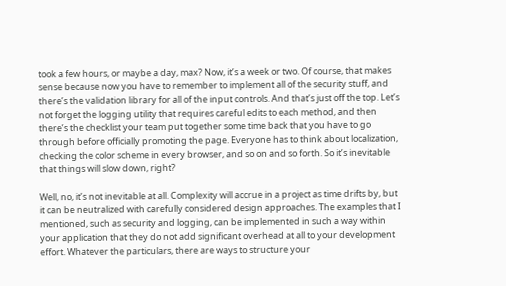took a few hours, or maybe a day, max? Now, it’s a week or two. Of course, that makes sense because now you have to remember to implement all of the security stuff, and there’s the validation library for all of the input controls. And that’s just off the top. Let’s not forget the logging utility that requires careful edits to each method, and then there’s the checklist your team put together some time back that you have to go through before officially promoting the page. Everyone has to think about localization, checking the color scheme in every browser, and so on and so forth. So it’s inevitable that things will slow down, right?

Well, no, it’s not inevitable at all. Complexity will accrue in a project as time drifts by, but it can be neutralized with carefully considered design approaches. The examples that I mentioned, such as security and logging, can be implemented in such a way within your application that they do not add significant overhead at all to your development effort. Whatever the particulars, there are ways to structure your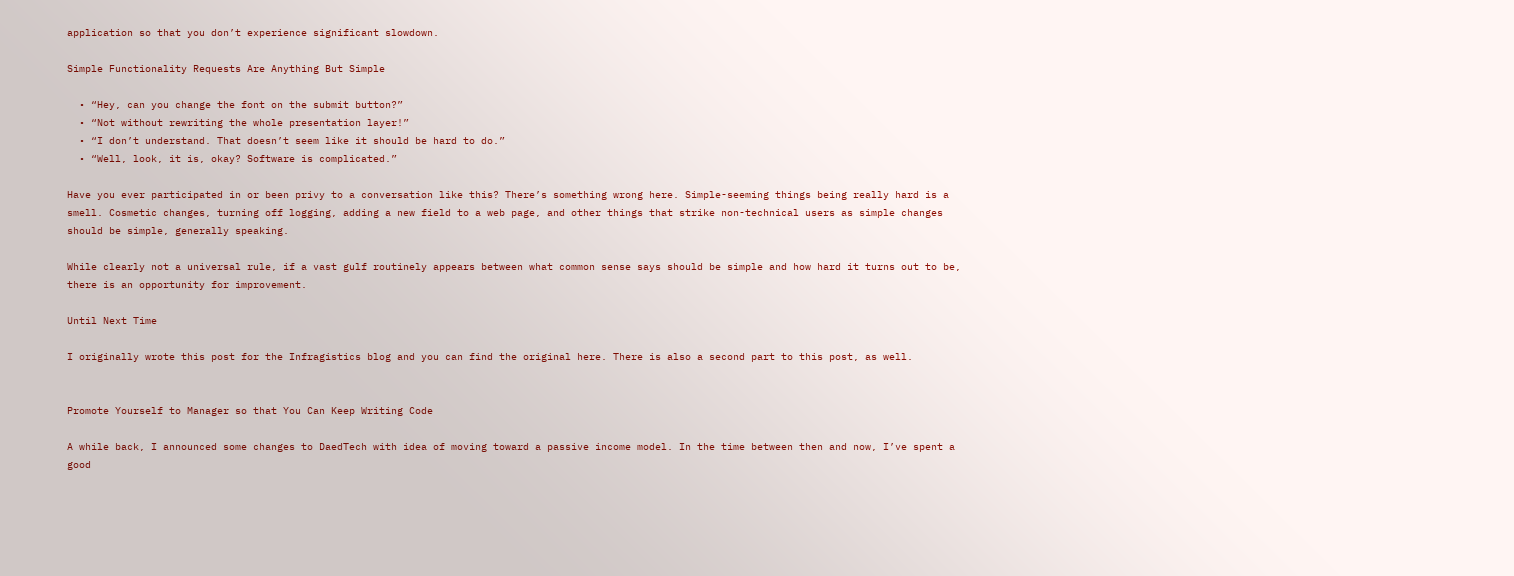application so that you don’t experience significant slowdown.

Simple Functionality Requests Are Anything But Simple

  • “Hey, can you change the font on the submit button?”
  • “Not without rewriting the whole presentation layer!”
  • “I don’t understand. That doesn’t seem like it should be hard to do.”
  • “Well, look, it is, okay? Software is complicated.”

Have you ever participated in or been privy to a conversation like this? There’s something wrong here. Simple-seeming things being really hard is a smell. Cosmetic changes, turning off logging, adding a new field to a web page, and other things that strike non-technical users as simple changes should be simple, generally speaking.

While clearly not a universal rule, if a vast gulf routinely appears between what common sense says should be simple and how hard it turns out to be, there is an opportunity for improvement.

Until Next Time

I originally wrote this post for the Infragistics blog and you can find the original here. There is also a second part to this post, as well.


Promote Yourself to Manager so that You Can Keep Writing Code

A while back, I announced some changes to DaedTech with idea of moving toward a passive income model. In the time between then and now, I’ve spent a good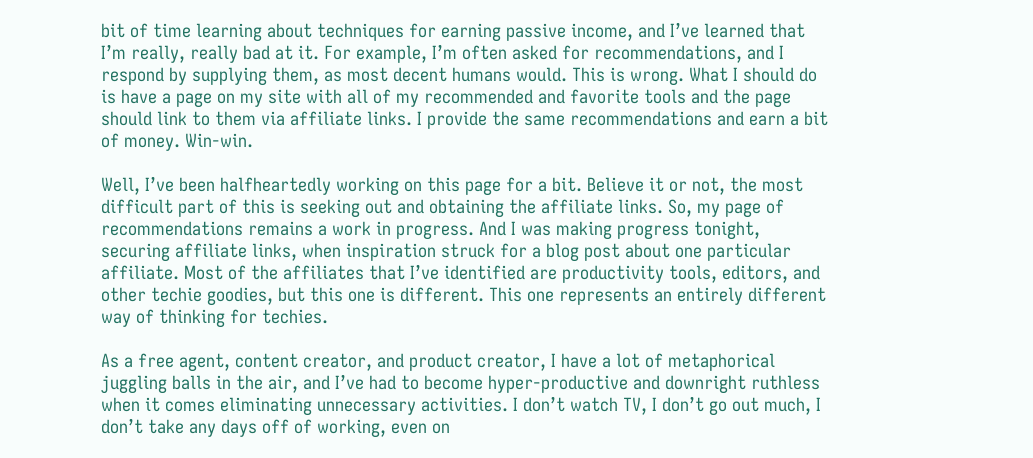bit of time learning about techniques for earning passive income, and I’ve learned that I’m really, really bad at it. For example, I’m often asked for recommendations, and I respond by supplying them, as most decent humans would. This is wrong. What I should do is have a page on my site with all of my recommended and favorite tools and the page should link to them via affiliate links. I provide the same recommendations and earn a bit of money. Win-win.

Well, I’ve been halfheartedly working on this page for a bit. Believe it or not, the most difficult part of this is seeking out and obtaining the affiliate links. So, my page of recommendations remains a work in progress. And I was making progress tonight, securing affiliate links, when inspiration struck for a blog post about one particular affiliate. Most of the affiliates that I’ve identified are productivity tools, editors, and other techie goodies, but this one is different. This one represents an entirely different way of thinking for techies.

As a free agent, content creator, and product creator, I have a lot of metaphorical juggling balls in the air, and I’ve had to become hyper-productive and downright ruthless when it comes eliminating unnecessary activities. I don’t watch TV, I don’t go out much, I don’t take any days off of working, even on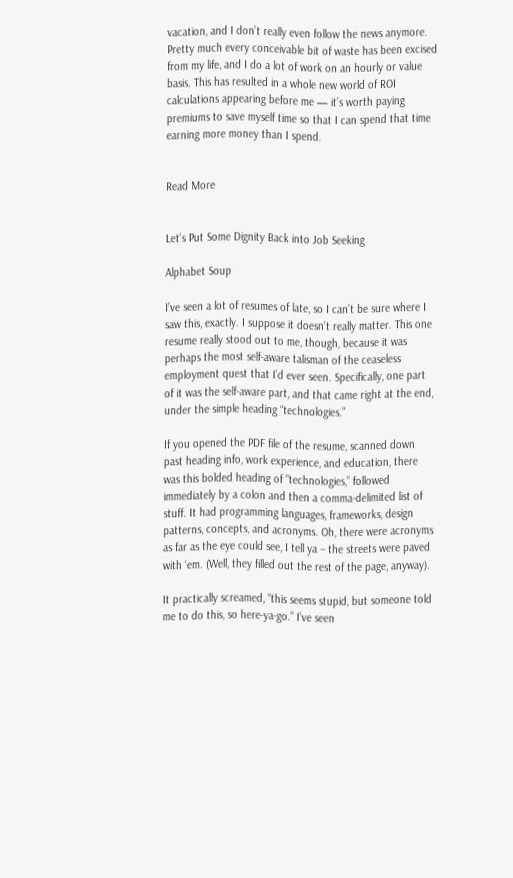vacation, and I don’t really even follow the news anymore. Pretty much every conceivable bit of waste has been excised from my life, and I do a lot of work on an hourly or value basis. This has resulted in a whole new world of ROI calculations appearing before me — it’s worth paying premiums to save myself time so that I can spend that time earning more money than I spend.


Read More


Let’s Put Some Dignity Back into Job Seeking

Alphabet Soup

I’ve seen a lot of resumes of late, so I can’t be sure where I saw this, exactly. I suppose it doesn’t really matter. This one resume really stood out to me, though, because it was perhaps the most self-aware talisman of the ceaseless employment quest that I’d ever seen. Specifically, one part of it was the self-aware part, and that came right at the end, under the simple heading “technologies.”

If you opened the PDF file of the resume, scanned down past heading info, work experience, and education, there was this bolded heading of “technologies,” followed immediately by a colon and then a comma-delimited list of stuff. It had programming languages, frameworks, design patterns, concepts, and acronyms. Oh, there were acronyms as far as the eye could see, I tell ya – the streets were paved with ‘em. (Well, they filled out the rest of the page, anyway).

It practically screamed, “this seems stupid, but someone told me to do this, so here-ya-go.” I’ve seen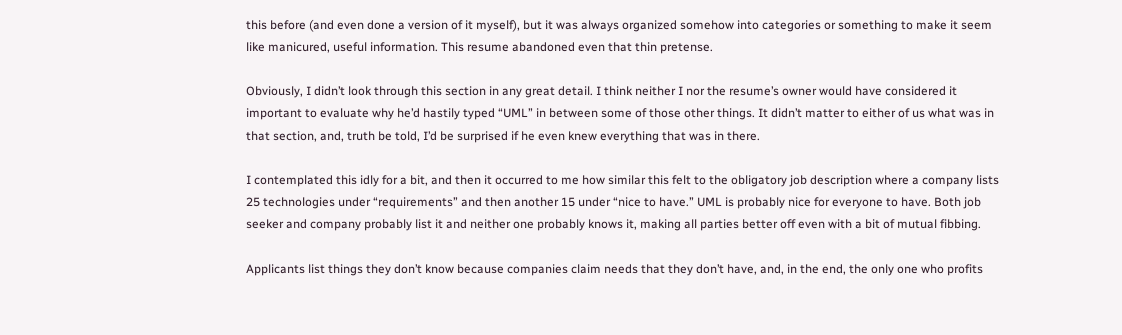this before (and even done a version of it myself), but it was always organized somehow into categories or something to make it seem like manicured, useful information. This resume abandoned even that thin pretense.

Obviously, I didn’t look through this section in any great detail. I think neither I nor the resume’s owner would have considered it important to evaluate why he’d hastily typed “UML” in between some of those other things. It didn’t matter to either of us what was in that section, and, truth be told, I’d be surprised if he even knew everything that was in there.

I contemplated this idly for a bit, and then it occurred to me how similar this felt to the obligatory job description where a company lists 25 technologies under “requirements” and then another 15 under “nice to have.” UML is probably nice for everyone to have. Both job seeker and company probably list it and neither one probably knows it, making all parties better off even with a bit of mutual fibbing.

Applicants list things they don’t know because companies claim needs that they don’t have, and, in the end, the only one who profits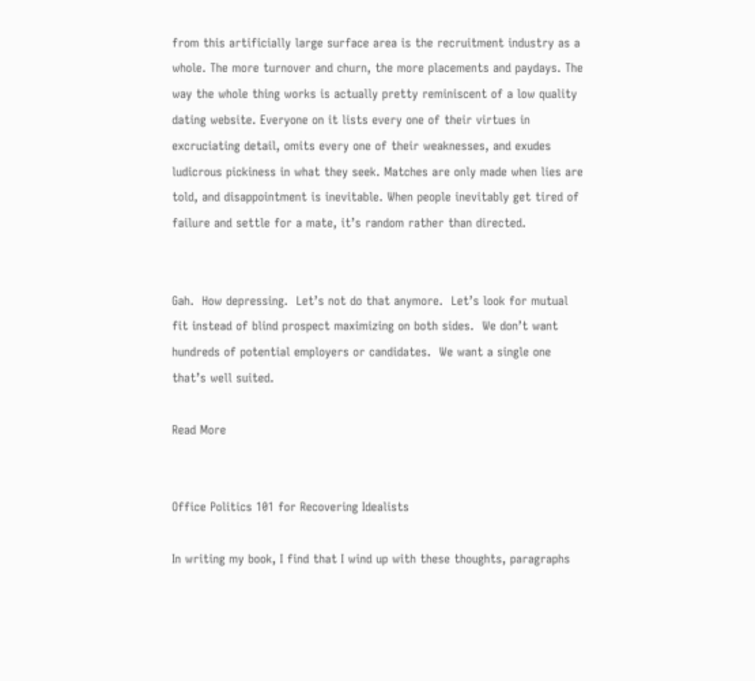from this artificially large surface area is the recruitment industry as a whole. The more turnover and churn, the more placements and paydays. The way the whole thing works is actually pretty reminiscent of a low quality dating website. Everyone on it lists every one of their virtues in excruciating detail, omits every one of their weaknesses, and exudes ludicrous pickiness in what they seek. Matches are only made when lies are told, and disappointment is inevitable. When people inevitably get tired of failure and settle for a mate, it’s random rather than directed.


Gah.  How depressing.  Let’s not do that anymore.  Let’s look for mutual fit instead of blind prospect maximizing on both sides.  We don’t want hundreds of potential employers or candidates.  We want a single one that’s well suited.

Read More


Office Politics 101 for Recovering Idealists

In writing my book, I find that I wind up with these thoughts, paragraphs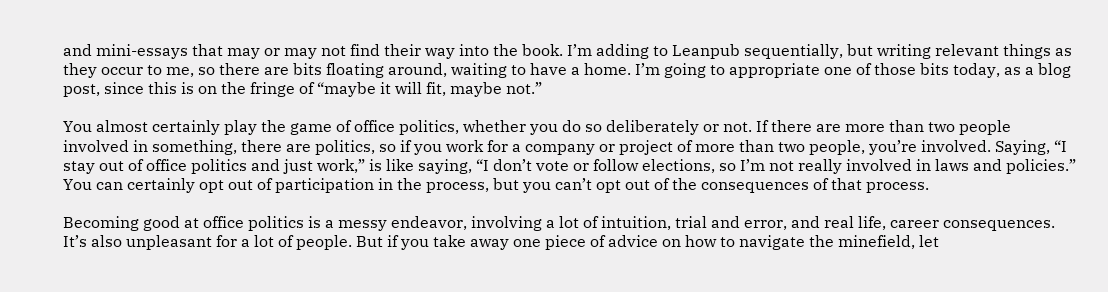and mini-essays that may or may not find their way into the book. I’m adding to Leanpub sequentially, but writing relevant things as they occur to me, so there are bits floating around, waiting to have a home. I’m going to appropriate one of those bits today, as a blog post, since this is on the fringe of “maybe it will fit, maybe not.”

You almost certainly play the game of office politics, whether you do so deliberately or not. If there are more than two people involved in something, there are politics, so if you work for a company or project of more than two people, you’re involved. Saying, “I stay out of office politics and just work,” is like saying, “I don’t vote or follow elections, so I’m not really involved in laws and policies.” You can certainly opt out of participation in the process, but you can’t opt out of the consequences of that process.

Becoming good at office politics is a messy endeavor, involving a lot of intuition, trial and error, and real life, career consequences. It’s also unpleasant for a lot of people. But if you take away one piece of advice on how to navigate the minefield, let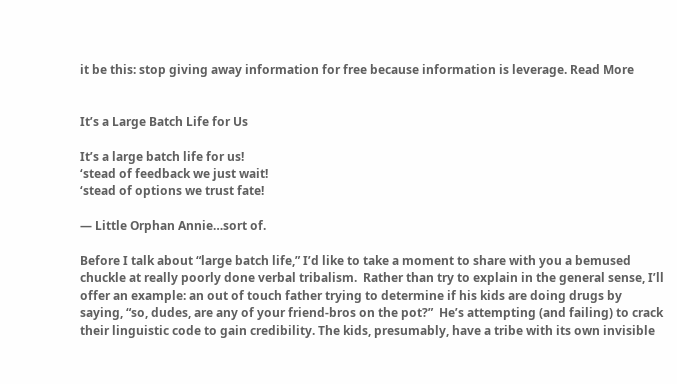it be this: stop giving away information for free because information is leverage. Read More


It’s a Large Batch Life for Us

It’s a large batch life for us!
‘stead of feedback we just wait!
‘stead of options we trust fate!

— Little Orphan Annie…sort of.

Before I talk about “large batch life,” I’d like to take a moment to share with you a bemused chuckle at really poorly done verbal tribalism.  Rather than try to explain in the general sense, I’ll offer an example: an out of touch father trying to determine if his kids are doing drugs by saying, “so, dudes, are any of your friend-bros on the pot?”  He’s attempting (and failing) to crack their linguistic code to gain credibility. The kids, presumably, have a tribe with its own invisible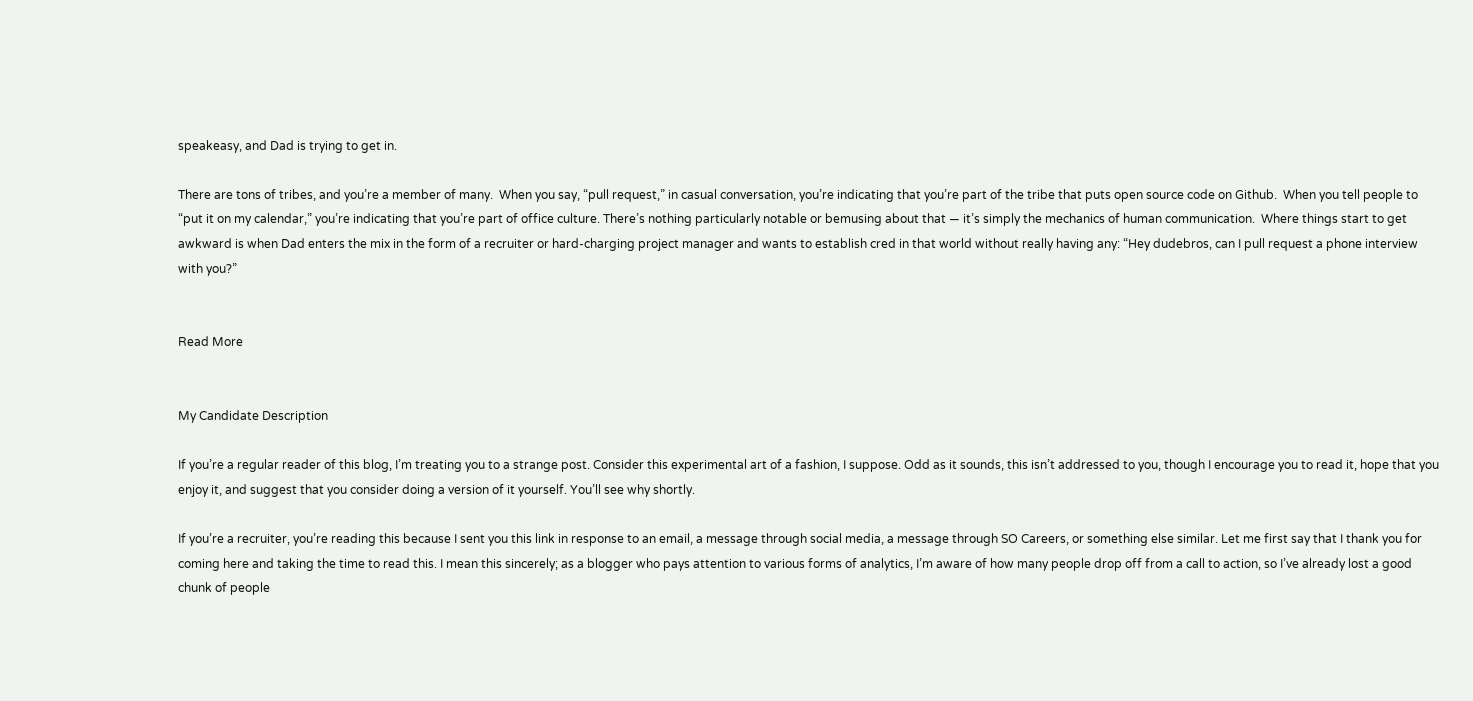speakeasy, and Dad is trying to get in.

There are tons of tribes, and you’re a member of many.  When you say, “pull request,” in casual conversation, you’re indicating that you’re part of the tribe that puts open source code on Github.  When you tell people to “put it on my calendar,” you’re indicating that you’re part of office culture. There’s nothing particularly notable or bemusing about that — it’s simply the mechanics of human communication.  Where things start to get awkward is when Dad enters the mix in the form of a recruiter or hard-charging project manager and wants to establish cred in that world without really having any: “Hey dudebros, can I pull request a phone interview with you?”


Read More


My Candidate Description

If you’re a regular reader of this blog, I’m treating you to a strange post. Consider this experimental art of a fashion, I suppose. Odd as it sounds, this isn’t addressed to you, though I encourage you to read it, hope that you enjoy it, and suggest that you consider doing a version of it yourself. You’ll see why shortly.

If you’re a recruiter, you’re reading this because I sent you this link in response to an email, a message through social media, a message through SO Careers, or something else similar. Let me first say that I thank you for coming here and taking the time to read this. I mean this sincerely; as a blogger who pays attention to various forms of analytics, I’m aware of how many people drop off from a call to action, so I’ve already lost a good chunk of people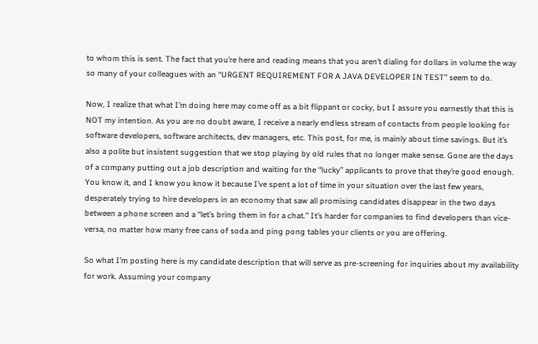to whom this is sent. The fact that you’re here and reading means that you aren’t dialing for dollars in volume the way so many of your colleagues with an “URGENT REQUIREMENT FOR A JAVA DEVELOPER IN TEST” seem to do.

Now, I realize that what I’m doing here may come off as a bit flippant or cocky, but I assure you earnestly that this is NOT my intention. As you are no doubt aware, I receive a nearly endless stream of contacts from people looking for software developers, software architects, dev managers, etc. This post, for me, is mainly about time savings. But it’s also a polite but insistent suggestion that we stop playing by old rules that no longer make sense. Gone are the days of a company putting out a job description and waiting for the “lucky” applicants to prove that they’re good enough. You know it, and I know you know it because I’ve spent a lot of time in your situation over the last few years, desperately trying to hire developers in an economy that saw all promising candidates disappear in the two days between a phone screen and a “let’s bring them in for a chat.” It’s harder for companies to find developers than vice-versa, no matter how many free cans of soda and ping pong tables your clients or you are offering.

So what I’m posting here is my candidate description that will serve as pre-screening for inquiries about my availability for work. Assuming your company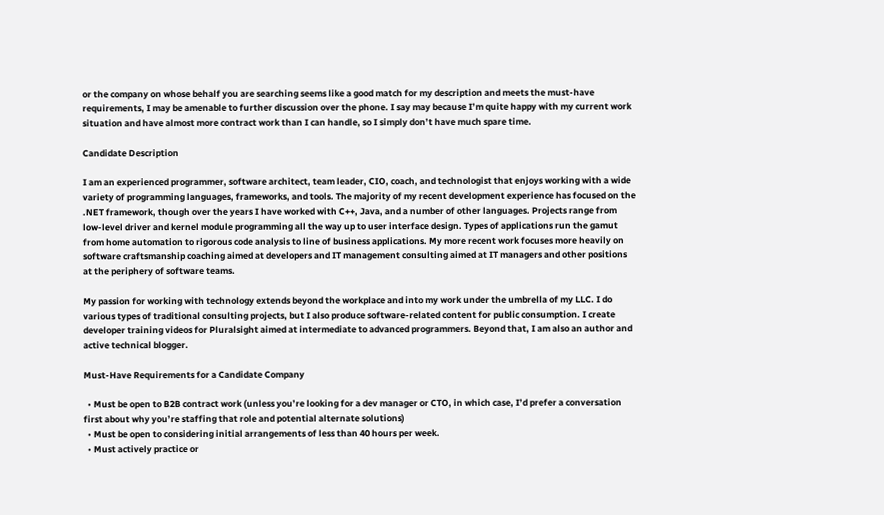or the company on whose behalf you are searching seems like a good match for my description and meets the must-have requirements, I may be amenable to further discussion over the phone. I say may because I’m quite happy with my current work situation and have almost more contract work than I can handle, so I simply don’t have much spare time.

Candidate Description

I am an experienced programmer, software architect, team leader, CIO, coach, and technologist that enjoys working with a wide variety of programming languages, frameworks, and tools. The majority of my recent development experience has focused on the .NET framework, though over the years I have worked with C++, Java, and a number of other languages. Projects range from low-level driver and kernel module programming all the way up to user interface design. Types of applications run the gamut from home automation to rigorous code analysis to line of business applications. My more recent work focuses more heavily on software craftsmanship coaching aimed at developers and IT management consulting aimed at IT managers and other positions at the periphery of software teams.

My passion for working with technology extends beyond the workplace and into my work under the umbrella of my LLC. I do various types of traditional consulting projects, but I also produce software-related content for public consumption. I create developer training videos for Pluralsight aimed at intermediate to advanced programmers. Beyond that, I am also an author and active technical blogger.

Must-Have Requirements for a Candidate Company

  • Must be open to B2B contract work (unless you’re looking for a dev manager or CTO, in which case, I’d prefer a conversation first about why you’re staffing that role and potential alternate solutions)
  • Must be open to considering initial arrangements of less than 40 hours per week.
  • Must actively practice or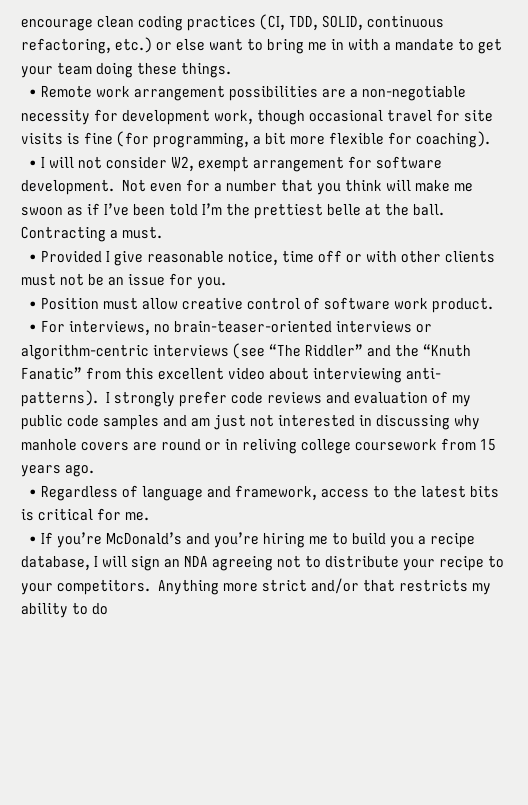encourage clean coding practices (CI, TDD, SOLID, continuous refactoring, etc.) or else want to bring me in with a mandate to get your team doing these things.
  • Remote work arrangement possibilities are a non-negotiable necessity for development work, though occasional travel for site visits is fine (for programming, a bit more flexible for coaching).
  • I will not consider W2, exempt arrangement for software development.  Not even for a number that you think will make me swoon as if I’ve been told I’m the prettiest belle at the ball.  Contracting a must.
  • Provided I give reasonable notice, time off or with other clients must not be an issue for you.
  • Position must allow creative control of software work product.
  • For interviews, no brain-teaser-oriented interviews or algorithm-centric interviews (see “The Riddler” and the “Knuth Fanatic” from this excellent video about interviewing anti-patterns).  I strongly prefer code reviews and evaluation of my public code samples and am just not interested in discussing why manhole covers are round or in reliving college coursework from 15 years ago.
  • Regardless of language and framework, access to the latest bits is critical for me.
  • If you’re McDonald’s and you’re hiring me to build you a recipe database, I will sign an NDA agreeing not to distribute your recipe to your competitors.  Anything more strict and/or that restricts my ability to do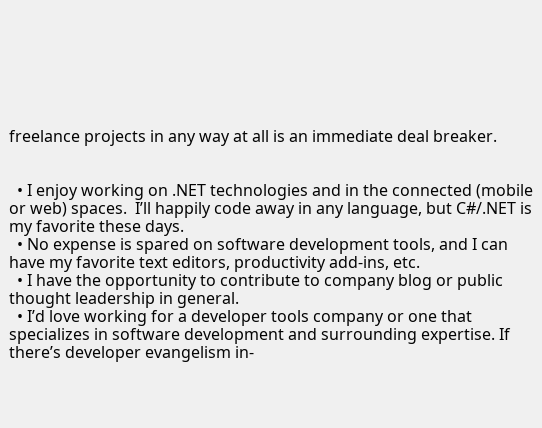freelance projects in any way at all is an immediate deal breaker.


  • I enjoy working on .NET technologies and in the connected (mobile or web) spaces.  I’ll happily code away in any language, but C#/.NET is my favorite these days.
  • No expense is spared on software development tools, and I can have my favorite text editors, productivity add-ins, etc.
  • I have the opportunity to contribute to company blog or public thought leadership in general.
  • I’d love working for a developer tools company or one that specializes in software development and surrounding expertise. If there’s developer evangelism in-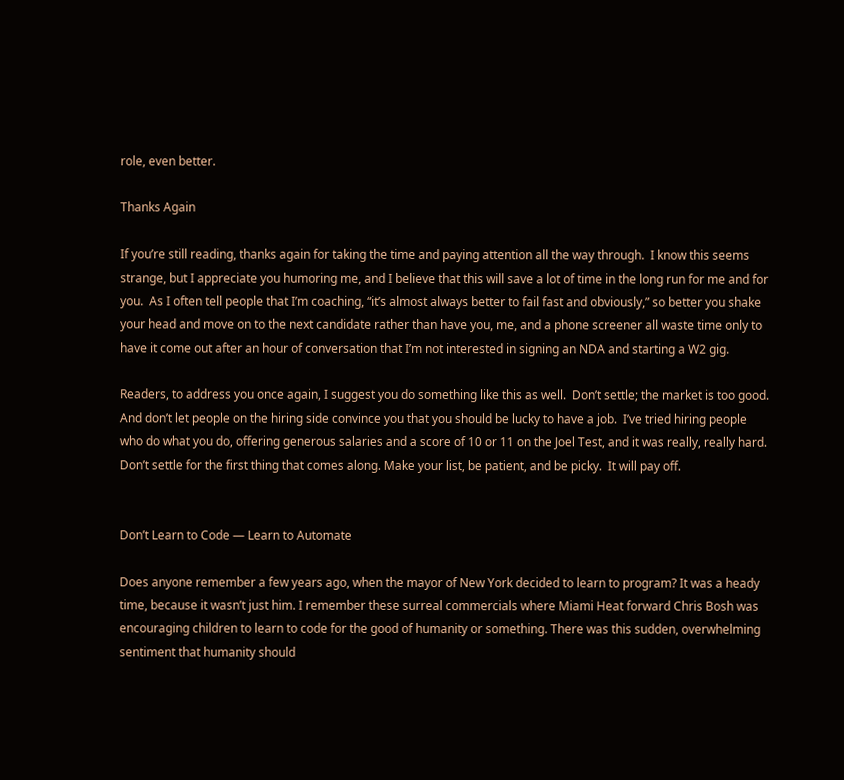role, even better.

Thanks Again

If you’re still reading, thanks again for taking the time and paying attention all the way through.  I know this seems strange, but I appreciate you humoring me, and I believe that this will save a lot of time in the long run for me and for you.  As I often tell people that I’m coaching, “it’s almost always better to fail fast and obviously,” so better you shake your head and move on to the next candidate rather than have you, me, and a phone screener all waste time only to have it come out after an hour of conversation that I’m not interested in signing an NDA and starting a W2 gig.

Readers, to address you once again, I suggest you do something like this as well.  Don’t settle; the market is too good.  And don’t let people on the hiring side convince you that you should be lucky to have a job.  I’ve tried hiring people who do what you do, offering generous salaries and a score of 10 or 11 on the Joel Test, and it was really, really hard.  Don’t settle for the first thing that comes along. Make your list, be patient, and be picky.  It will pay off.


Don’t Learn to Code — Learn to Automate

Does anyone remember a few years ago, when the mayor of New York decided to learn to program? It was a heady time, because it wasn’t just him. I remember these surreal commercials where Miami Heat forward Chris Bosh was encouraging children to learn to code for the good of humanity or something. There was this sudden, overwhelming sentiment that humanity should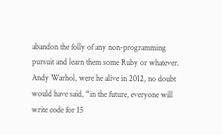abandon the folly of any non-programming pursuit and learn them some Ruby or whatever. Andy Warhol, were he alive in 2012, no doubt would have said, “in the future, everyone will write code for 15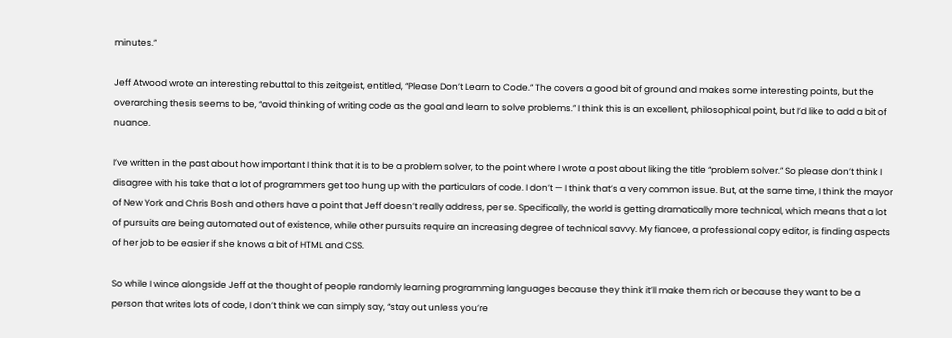minutes.”

Jeff Atwood wrote an interesting rebuttal to this zeitgeist, entitled, “Please Don’t Learn to Code.” The covers a good bit of ground and makes some interesting points, but the overarching thesis seems to be, “avoid thinking of writing code as the goal and learn to solve problems.” I think this is an excellent, philosophical point, but I’d like to add a bit of nuance.

I’ve written in the past about how important I think that it is to be a problem solver, to the point where I wrote a post about liking the title “problem solver.” So please don’t think I disagree with his take that a lot of programmers get too hung up with the particulars of code. I don’t — I think that’s a very common issue. But, at the same time, I think the mayor of New York and Chris Bosh and others have a point that Jeff doesn’t really address, per se. Specifically, the world is getting dramatically more technical, which means that a lot of pursuits are being automated out of existence, while other pursuits require an increasing degree of technical savvy. My fiancee, a professional copy editor, is finding aspects of her job to be easier if she knows a bit of HTML and CSS.

So while I wince alongside Jeff at the thought of people randomly learning programming languages because they think it’ll make them rich or because they want to be a person that writes lots of code, I don’t think we can simply say, “stay out unless you’re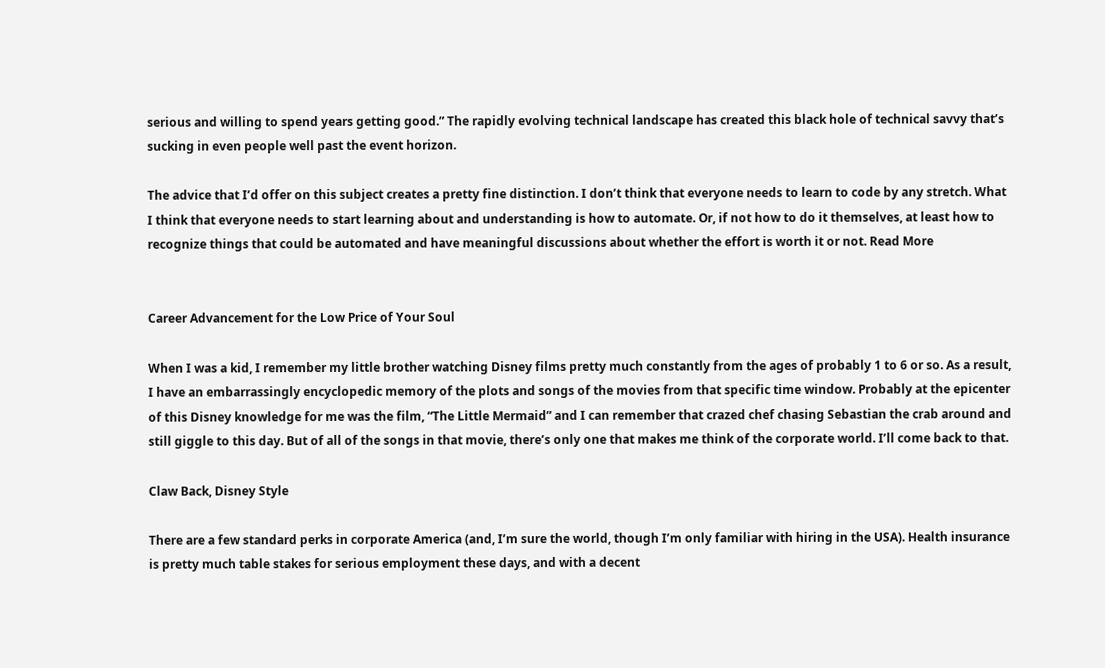serious and willing to spend years getting good.” The rapidly evolving technical landscape has created this black hole of technical savvy that’s sucking in even people well past the event horizon.

The advice that I’d offer on this subject creates a pretty fine distinction. I don’t think that everyone needs to learn to code by any stretch. What I think that everyone needs to start learning about and understanding is how to automate. Or, if not how to do it themselves, at least how to recognize things that could be automated and have meaningful discussions about whether the effort is worth it or not. Read More


Career Advancement for the Low Price of Your Soul

When I was a kid, I remember my little brother watching Disney films pretty much constantly from the ages of probably 1 to 6 or so. As a result, I have an embarrassingly encyclopedic memory of the plots and songs of the movies from that specific time window. Probably at the epicenter of this Disney knowledge for me was the film, “The Little Mermaid” and I can remember that crazed chef chasing Sebastian the crab around and still giggle to this day. But of all of the songs in that movie, there’s only one that makes me think of the corporate world. I’ll come back to that.

Claw Back, Disney Style

There are a few standard perks in corporate America (and, I’m sure the world, though I’m only familiar with hiring in the USA). Health insurance is pretty much table stakes for serious employment these days, and with a decent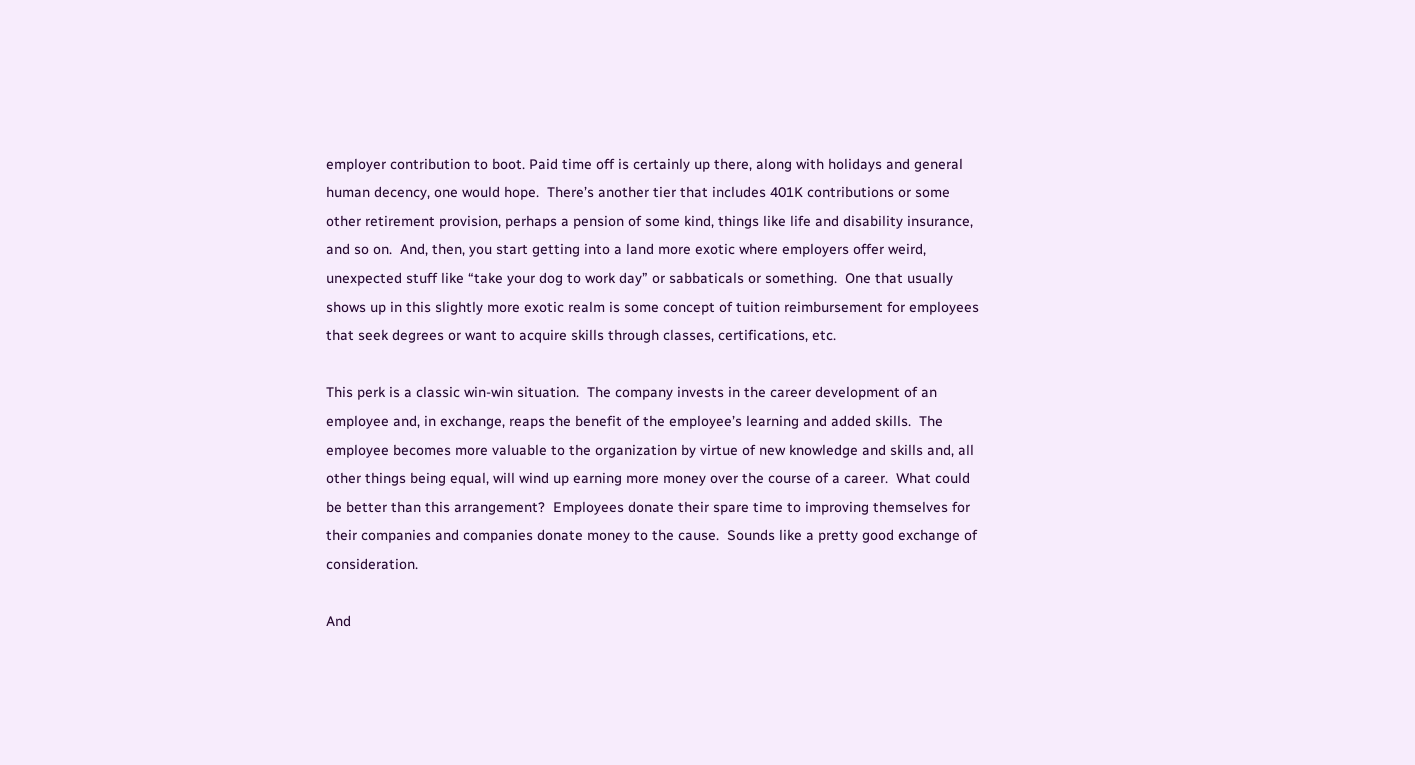employer contribution to boot. Paid time off is certainly up there, along with holidays and general human decency, one would hope.  There’s another tier that includes 401K contributions or some other retirement provision, perhaps a pension of some kind, things like life and disability insurance, and so on.  And, then, you start getting into a land more exotic where employers offer weird, unexpected stuff like “take your dog to work day” or sabbaticals or something.  One that usually shows up in this slightly more exotic realm is some concept of tuition reimbursement for employees that seek degrees or want to acquire skills through classes, certifications, etc.

This perk is a classic win-win situation.  The company invests in the career development of an employee and, in exchange, reaps the benefit of the employee’s learning and added skills.  The employee becomes more valuable to the organization by virtue of new knowledge and skills and, all other things being equal, will wind up earning more money over the course of a career.  What could be better than this arrangement?  Employees donate their spare time to improving themselves for their companies and companies donate money to the cause.  Sounds like a pretty good exchange of consideration.

And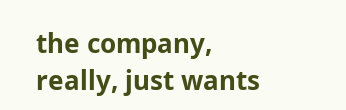the company, really, just wants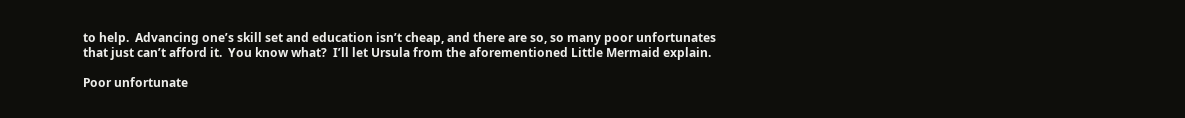to help.  Advancing one’s skill set and education isn’t cheap, and there are so, so many poor unfortunates that just can’t afford it.  You know what?  I’ll let Ursula from the aforementioned Little Mermaid explain.

Poor unfortunate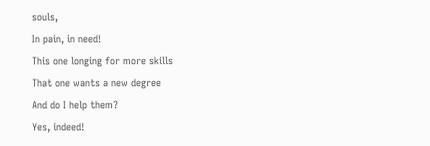souls,
In pain, in need!
This one longing for more skills
That one wants a new degree
And do I help them?
Yes, indeed!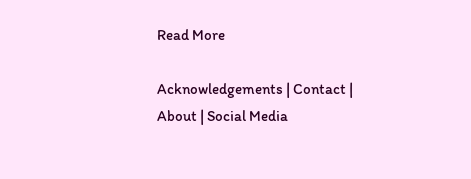Read More

Acknowledgements | Contact | About | Social Media